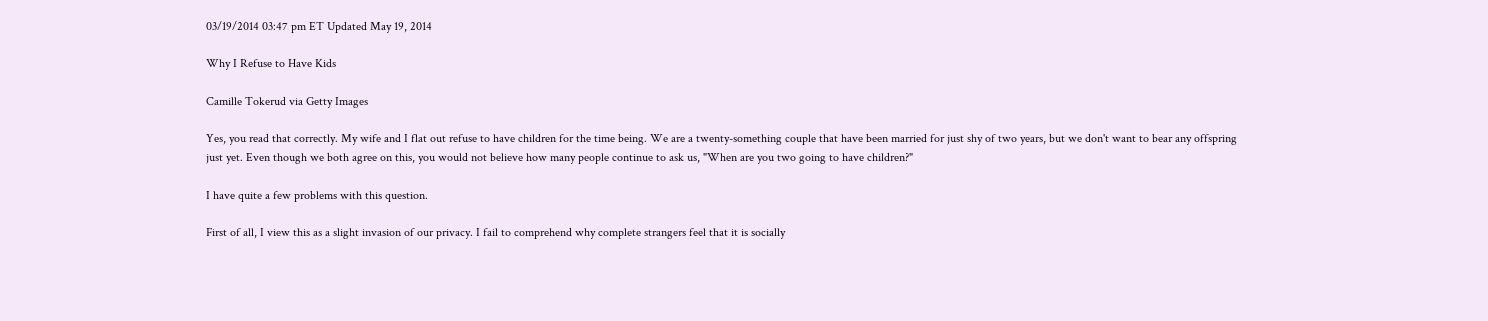03/19/2014 03:47 pm ET Updated May 19, 2014

Why I Refuse to Have Kids

Camille Tokerud via Getty Images

Yes, you read that correctly. My wife and I flat out refuse to have children for the time being. We are a twenty-something couple that have been married for just shy of two years, but we don't want to bear any offspring just yet. Even though we both agree on this, you would not believe how many people continue to ask us, "When are you two going to have children?"

I have quite a few problems with this question.

First of all, I view this as a slight invasion of our privacy. I fail to comprehend why complete strangers feel that it is socially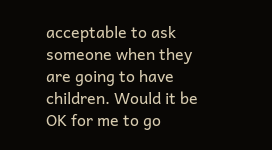acceptable to ask someone when they are going to have children. Would it be OK for me to go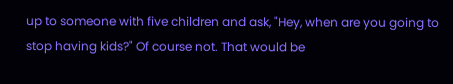up to someone with five children and ask, "Hey, when are you going to stop having kids?" Of course not. That would be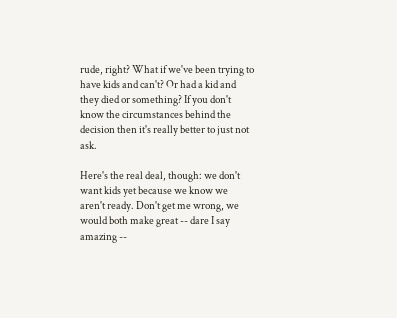rude, right? What if we've been trying to have kids and can't? Or had a kid and they died or something? If you don't know the circumstances behind the decision then it's really better to just not ask.

Here's the real deal, though: we don't want kids yet because we know we aren't ready. Don't get me wrong, we would both make great -- dare I say amazing --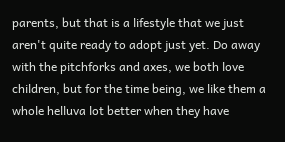parents, but that is a lifestyle that we just aren't quite ready to adopt just yet. Do away with the pitchforks and axes, we both love children, but for the time being, we like them a whole helluva lot better when they have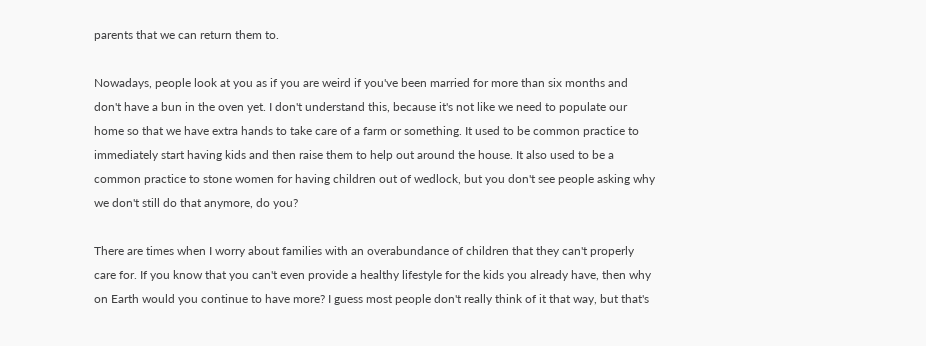parents that we can return them to.

Nowadays, people look at you as if you are weird if you've been married for more than six months and don't have a bun in the oven yet. I don't understand this, because it's not like we need to populate our home so that we have extra hands to take care of a farm or something. It used to be common practice to immediately start having kids and then raise them to help out around the house. It also used to be a common practice to stone women for having children out of wedlock, but you don't see people asking why we don't still do that anymore, do you?

There are times when I worry about families with an overabundance of children that they can't properly care for. If you know that you can't even provide a healthy lifestyle for the kids you already have, then why on Earth would you continue to have more? I guess most people don't really think of it that way, but that's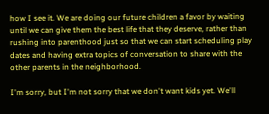how I see it. We are doing our future children a favor by waiting until we can give them the best life that they deserve, rather than rushing into parenthood just so that we can start scheduling play dates and having extra topics of conversation to share with the other parents in the neighborhood.

I'm sorry, but I'm not sorry that we don't want kids yet. We'll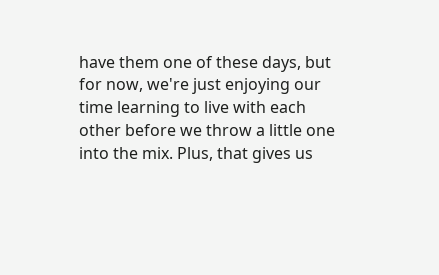have them one of these days, but for now, we're just enjoying our time learning to live with each other before we throw a little one into the mix. Plus, that gives us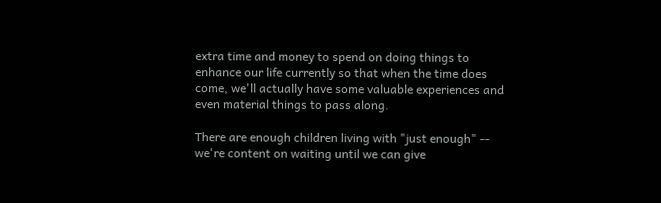extra time and money to spend on doing things to enhance our life currently so that when the time does come, we'll actually have some valuable experiences and even material things to pass along.

There are enough children living with "just enough" -- we're content on waiting until we can give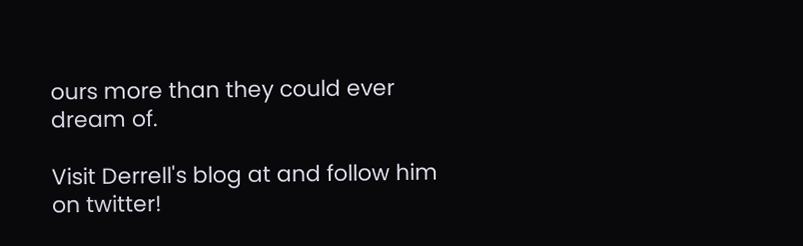ours more than they could ever dream of.

Visit Derrell's blog at and follow him on twitter!